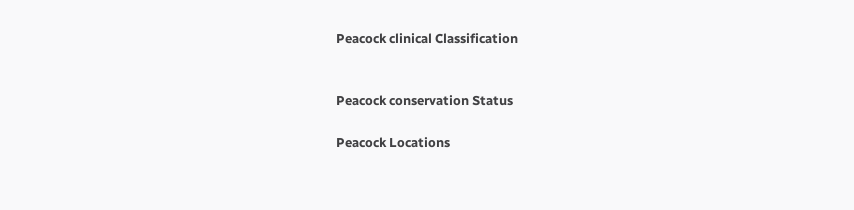Peacock clinical Classification


Peacock conservation Status

Peacock Locations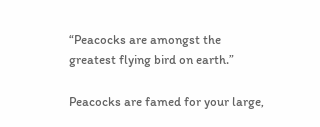“Peacocks are amongst the greatest flying bird on earth.”

Peacocks are famed for your large,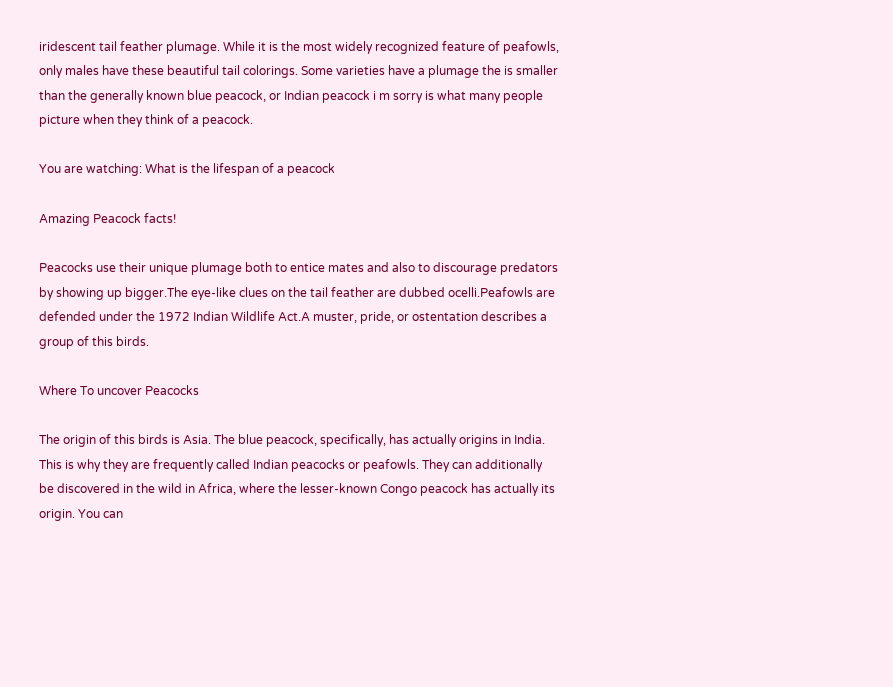iridescent tail feather plumage. While it is the most widely recognized feature of peafowls, only males have these beautiful tail colorings. Some varieties have a plumage the is smaller than the generally known blue peacock, or Indian peacock i m sorry is what many people picture when they think of a peacock.

You are watching: What is the lifespan of a peacock

Amazing Peacock facts!

Peacocks use their unique plumage both to entice mates and also to discourage predators by showing up bigger.The eye-like clues on the tail feather are dubbed ocelli.Peafowls are defended under the 1972 Indian Wildlife Act.A muster, pride, or ostentation describes a group of this birds.

Where To uncover Peacocks

The origin of this birds is Asia. The blue peacock, specifically, has actually origins in India. This is why they are frequently called Indian peacocks or peafowls. They can additionally be discovered in the wild in Africa, where the lesser-known Congo peacock has actually its origin. You can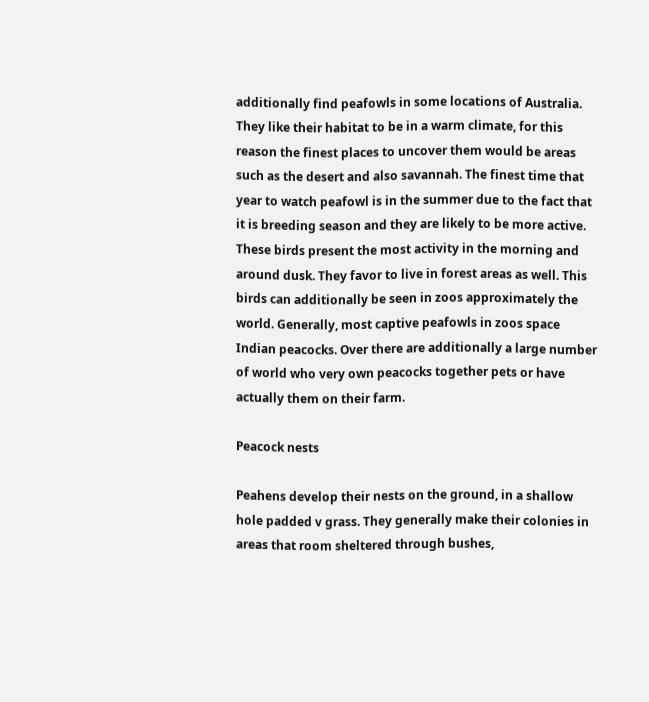additionally find peafowls in some locations of Australia. They like their habitat to be in a warm climate, for this reason the finest places to uncover them would be areas such as the desert and also savannah. The finest time that year to watch peafowl is in the summer due to the fact that it is breeding season and they are likely to be more active. These birds present the most activity in the morning and around dusk. They favor to live in forest areas as well. This birds can additionally be seen in zoos approximately the world. Generally, most captive peafowls in zoos space Indian peacocks. Over there are additionally a large number of world who very own peacocks together pets or have actually them on their farm.

Peacock nests

Peahens develop their nests on the ground, in a shallow hole padded v grass. They generally make their colonies in areas that room sheltered through bushes,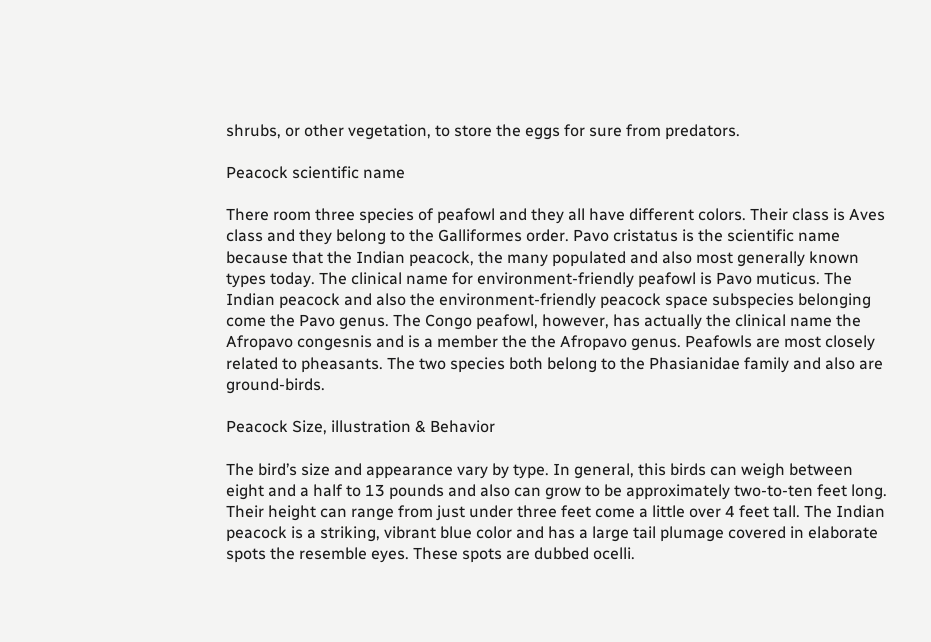shrubs, or other vegetation, to store the eggs for sure from predators.

Peacock scientific name

There room three species of peafowl and they all have different colors. Their class is Aves class and they belong to the Galliformes order. Pavo cristatus is the scientific name because that the Indian peacock, the many populated and also most generally known types today. The clinical name for environment-friendly peafowl is Pavo muticus. The Indian peacock and also the environment-friendly peacock space subspecies belonging come the Pavo genus. The Congo peafowl, however, has actually the clinical name the Afropavo congesnis and is a member the the Afropavo genus. Peafowls are most closely related to pheasants. The two species both belong to the Phasianidae family and also are ground-birds.

Peacock Size, illustration & Behavior

The bird’s size and appearance vary by type. In general, this birds can weigh between eight and a half to 13 pounds and also can grow to be approximately two-to-ten feet long. Their height can range from just under three feet come a little over 4 feet tall. The Indian peacock is a striking, vibrant blue color and has a large tail plumage covered in elaborate spots the resemble eyes. These spots are dubbed ocelli.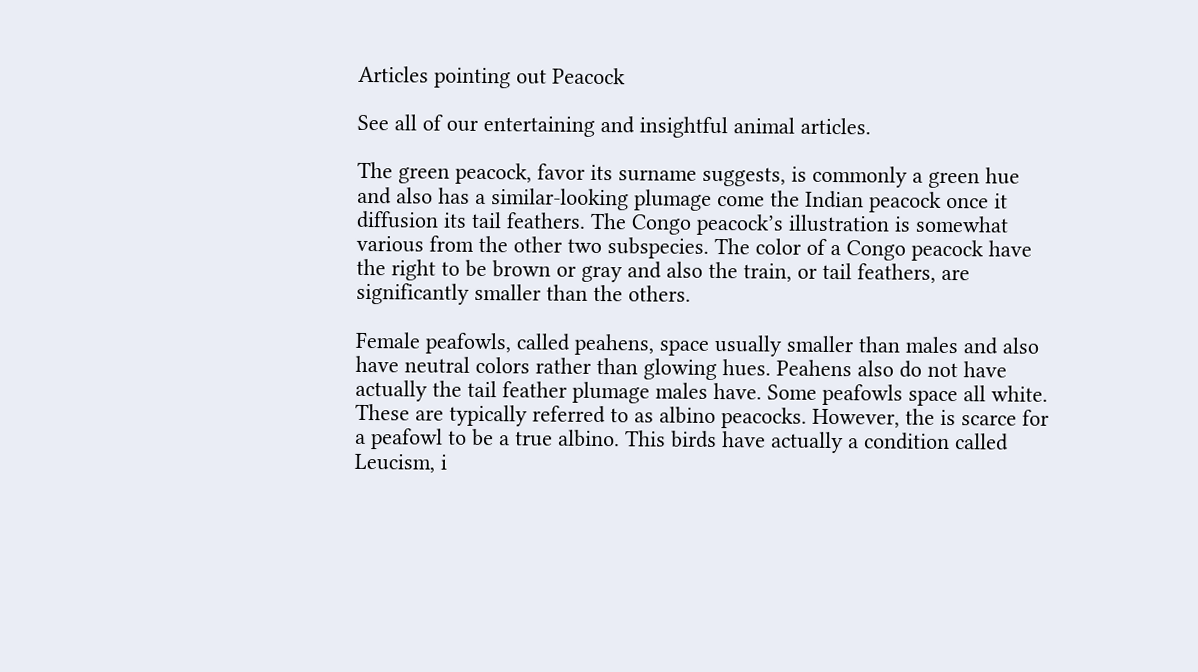Articles pointing out Peacock

See all of our entertaining and insightful animal articles.

The green peacock, favor its surname suggests, is commonly a green hue and also has a similar-looking plumage come the Indian peacock once it diffusion its tail feathers. The Congo peacock’s illustration is somewhat various from the other two subspecies. The color of a Congo peacock have the right to be brown or gray and also the train, or tail feathers, are significantly smaller than the others.

Female peafowls, called peahens, space usually smaller than males and also have neutral colors rather than glowing hues. Peahens also do not have actually the tail feather plumage males have. Some peafowls space all white. These are typically referred to as albino peacocks. However, the is scarce for a peafowl to be a true albino. This birds have actually a condition called Leucism, i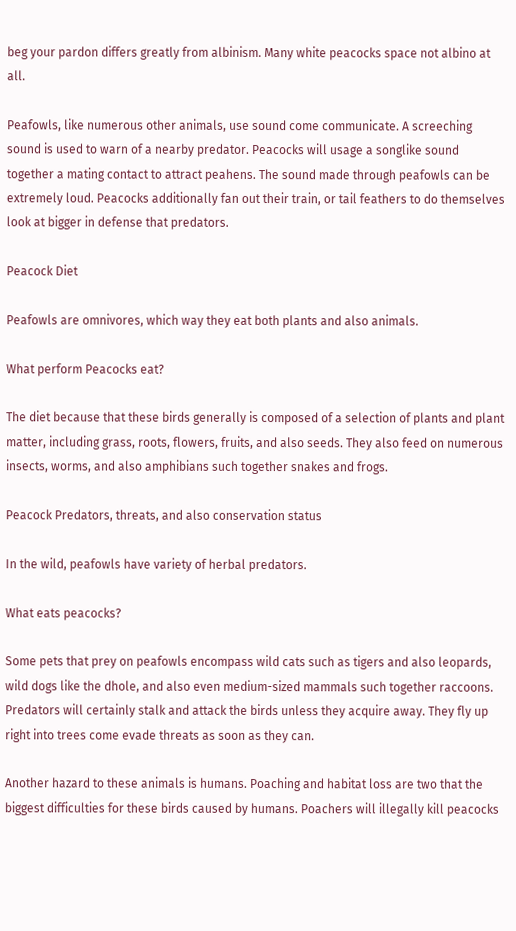beg your pardon differs greatly from albinism. Many white peacocks space not albino at all.

Peafowls, like numerous other animals, use sound come communicate. A screeching sound is used to warn of a nearby predator. Peacocks will usage a songlike sound together a mating contact to attract peahens. The sound made through peafowls can be extremely loud. Peacocks additionally fan out their train, or tail feathers to do themselves look at bigger in defense that predators.

Peacock Diet

Peafowls are omnivores, which way they eat both plants and also animals.

What perform Peacocks eat?

The diet because that these birds generally is composed of a selection of plants and plant matter, including grass, roots, flowers, fruits, and also seeds. They also feed on numerous insects, worms, and also amphibians such together snakes and frogs.

Peacock Predators, threats, and also conservation status

In the wild, peafowls have variety of herbal predators.

What eats peacocks?

Some pets that prey on peafowls encompass wild cats such as tigers and also leopards, wild dogs like the dhole, and also even medium-sized mammals such together raccoons. Predators will certainly stalk and attack the birds unless they acquire away. They fly up right into trees come evade threats as soon as they can.

Another hazard to these animals is humans. Poaching and habitat loss are two that the biggest difficulties for these birds caused by humans. Poachers will illegally kill peacocks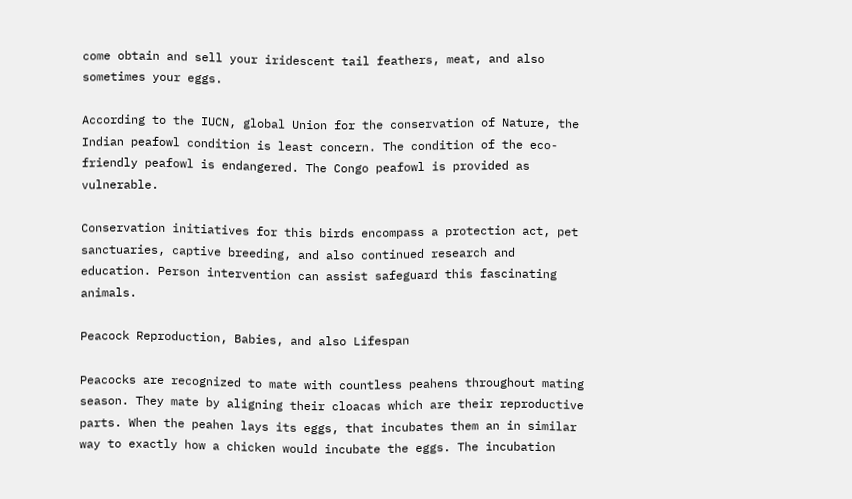come obtain and sell your iridescent tail feathers, meat, and also sometimes your eggs.

According to the IUCN, global Union for the conservation of Nature, the Indian peafowl condition is least concern. The condition of the eco-friendly peafowl is endangered. The Congo peafowl is provided as vulnerable.

Conservation initiatives for this birds encompass a protection act, pet sanctuaries, captive breeding, and also continued research and education. Person intervention can assist safeguard this fascinating animals.

Peacock Reproduction, Babies, and also Lifespan

Peacocks are recognized to mate with countless peahens throughout mating season. They mate by aligning their cloacas which are their reproductive parts. When the peahen lays its eggs, that incubates them an in similar way to exactly how a chicken would incubate the eggs. The incubation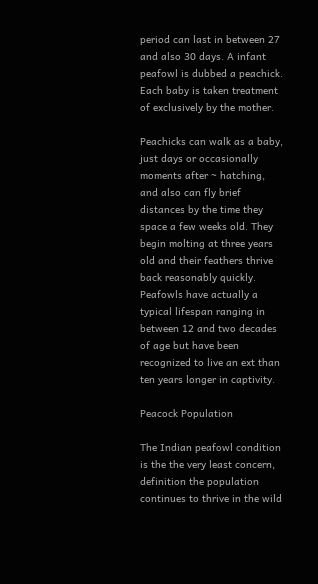period can last in between 27 and also 30 days. A infant peafowl is dubbed a peachick. Each baby is taken treatment of exclusively by the mother.

Peachicks can walk as a baby, just days or occasionally moments after ~ hatching, and also can fly brief distances by the time they space a few weeks old. They begin molting at three years old and their feathers thrive back reasonably quickly. Peafowls have actually a typical lifespan ranging in between 12 and two decades of age but have been recognized to live an ext than ten years longer in captivity.

Peacock Population

The Indian peafowl condition is the the very least concern, definition the population continues to thrive in the wild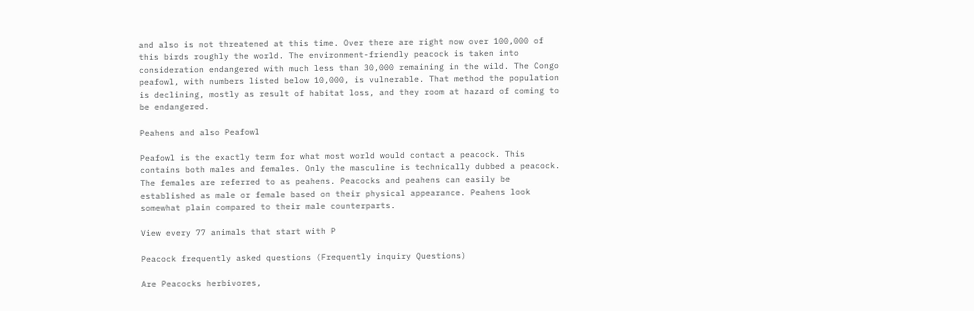and also is not threatened at this time. Over there are right now over 100,000 of this birds roughly the world. The environment-friendly peacock is taken into consideration endangered with much less than 30,000 remaining in the wild. The Congo peafowl, with numbers listed below 10,000, is vulnerable. That method the population is declining, mostly as result of habitat loss, and they room at hazard of coming to be endangered.

Peahens and also Peafowl

Peafowl is the exactly term for what most world would contact a peacock. This contains both males and females. Only the masculine is technically dubbed a peacock. The females are referred to as peahens. Peacocks and peahens can easily be established as male or female based on their physical appearance. Peahens look somewhat plain compared to their male counterparts.

View every 77 animals that start with P

Peacock frequently asked questions (Frequently inquiry Questions)

Are Peacocks herbivores,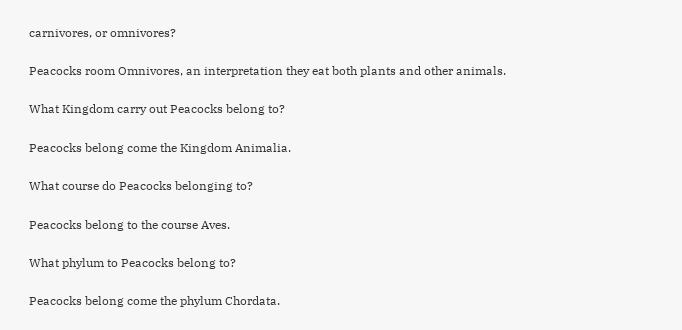carnivores, or omnivores?

Peacocks room Omnivores, an interpretation they eat both plants and other animals.

What Kingdom carry out Peacocks belong to?

Peacocks belong come the Kingdom Animalia.

What course do Peacocks belonging to?

Peacocks belong to the course Aves.

What phylum to Peacocks belong to?

Peacocks belong come the phylum Chordata.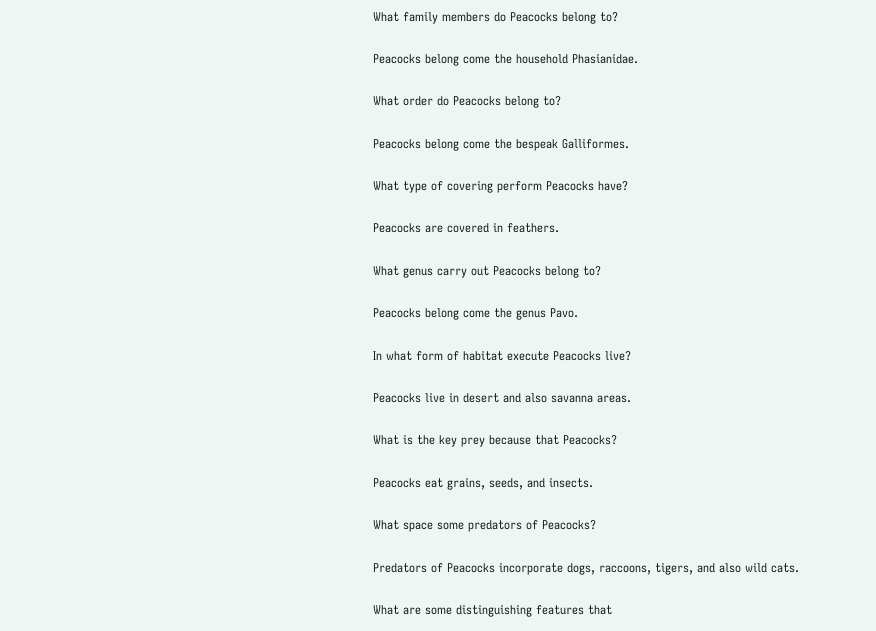What family members do Peacocks belong to?

Peacocks belong come the household Phasianidae.

What order do Peacocks belong to?

Peacocks belong come the bespeak Galliformes.

What type of covering perform Peacocks have?

Peacocks are covered in feathers.

What genus carry out Peacocks belong to?

Peacocks belong come the genus Pavo.

In what form of habitat execute Peacocks live?

Peacocks live in desert and also savanna areas.

What is the key prey because that Peacocks?

Peacocks eat grains, seeds, and insects.

What space some predators of Peacocks?

Predators of Peacocks incorporate dogs, raccoons, tigers, and also wild cats.

What are some distinguishing features that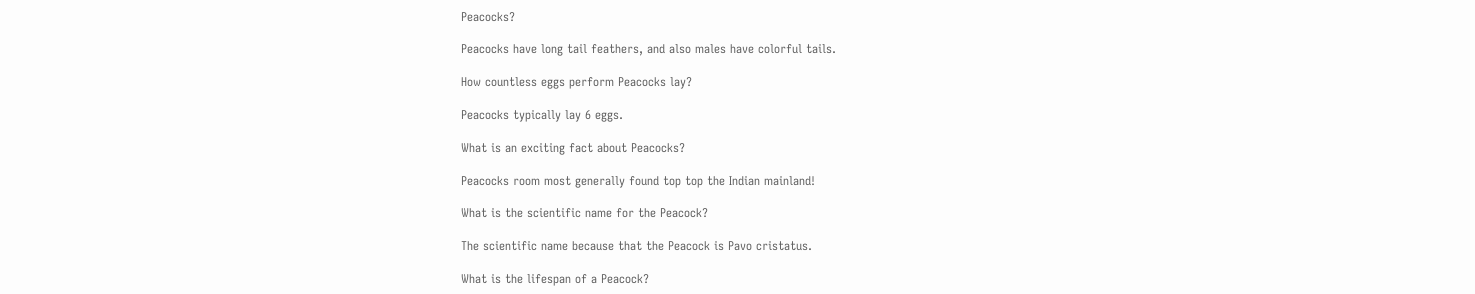Peacocks?

Peacocks have long tail feathers, and also males have colorful tails.

How countless eggs perform Peacocks lay?

Peacocks typically lay 6 eggs.

What is an exciting fact about Peacocks?

Peacocks room most generally found top top the Indian mainland!

What is the scientific name for the Peacock?

The scientific name because that the Peacock is Pavo cristatus.

What is the lifespan of a Peacock?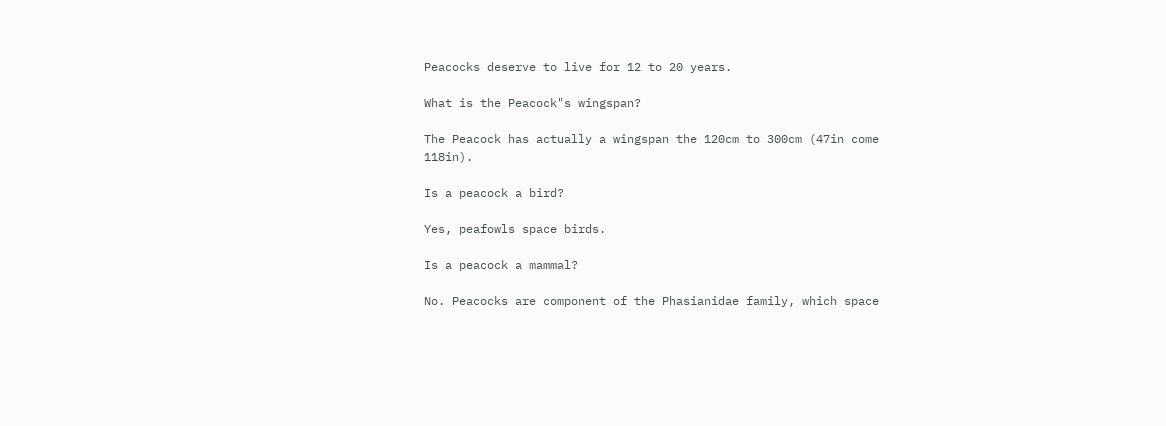Peacocks deserve to live for 12 to 20 years.

What is the Peacock"s wingspan?

The Peacock has actually a wingspan the 120cm to 300cm (47in come 118in).

Is a peacock a bird?

Yes, peafowls space birds.

Is a peacock a mammal?

No. Peacocks are component of the Phasianidae family, which space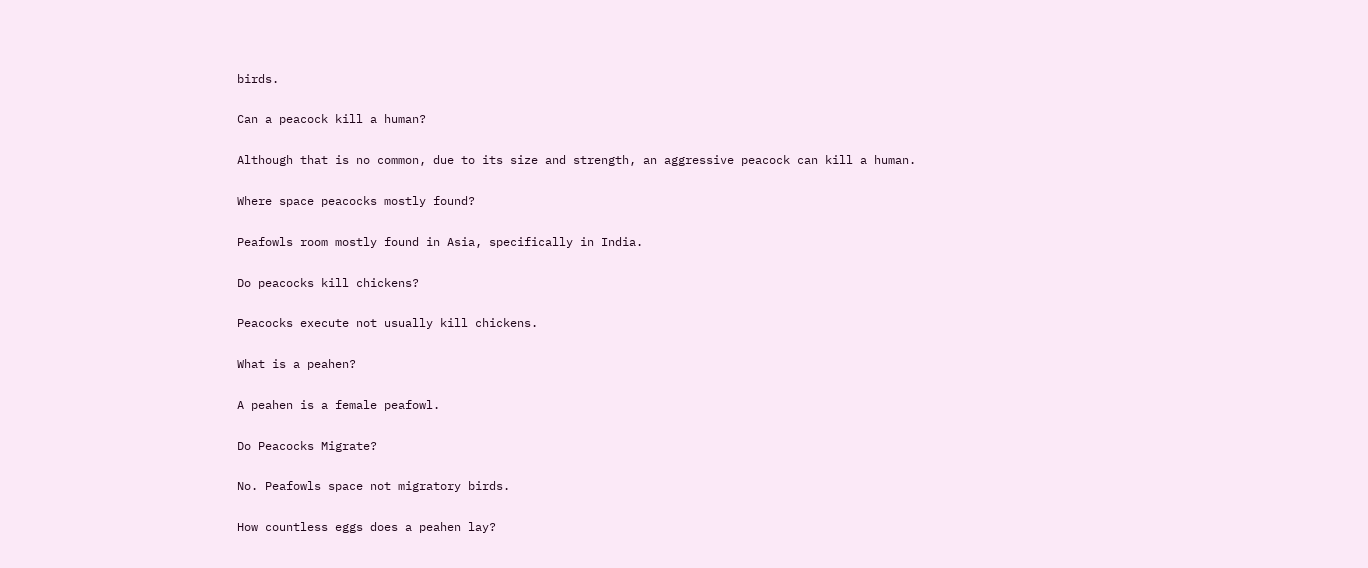birds.

Can a peacock kill a human?

Although that is no common, due to its size and strength, an aggressive peacock can kill a human.

Where space peacocks mostly found?

Peafowls room mostly found in Asia, specifically in India.

Do peacocks kill chickens?

Peacocks execute not usually kill chickens.

What is a peahen?

A peahen is a female peafowl.

Do Peacocks Migrate?

No. Peafowls space not migratory birds.

How countless eggs does a peahen lay?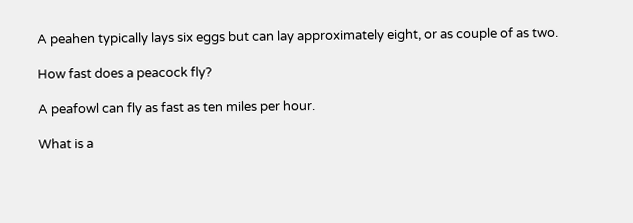A peahen typically lays six eggs but can lay approximately eight, or as couple of as two.

How fast does a peacock fly?

A peafowl can fly as fast as ten miles per hour.

What is a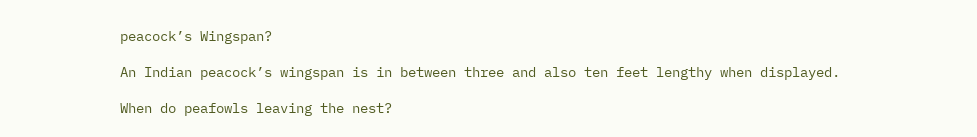peacock’s Wingspan?

An Indian peacock’s wingspan is in between three and also ten feet lengthy when displayed.

When do peafowls leaving the nest?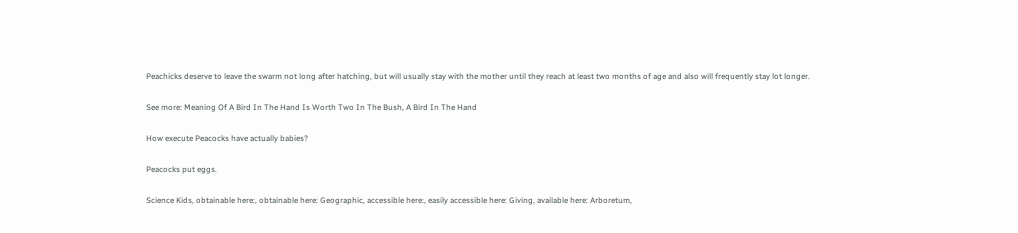Peachicks deserve to leave the swarm not long after hatching, but will usually stay with the mother until they reach at least two months of age and also will frequently stay lot longer.

See more: Meaning Of A Bird In The Hand Is Worth Two In The Bush, A Bird In The Hand

How execute Peacocks have actually babies?

Peacocks put eggs.

Science Kids, obtainable here:, obtainable here: Geographic, accessible here:, easily accessible here: Giving, available here: Arboretum,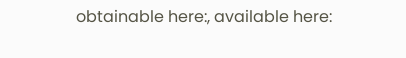obtainable here:, available here: